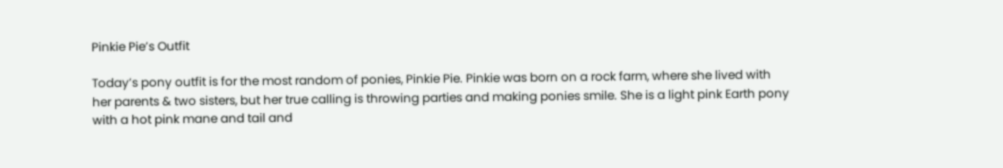Pinkie Pie’s Outfit

Today’s pony outfit is for the most random of ponies, Pinkie Pie. Pinkie was born on a rock farm, where she lived with her parents & two sisters, but her true calling is throwing parties and making ponies smile. She is a light pink Earth pony with a hot pink mane and tail and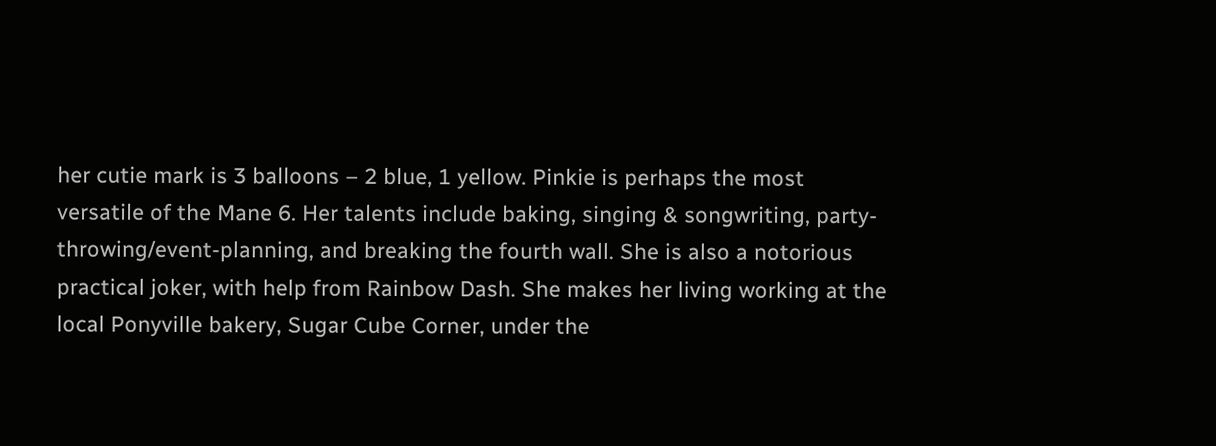her cutie mark is 3 balloons – 2 blue, 1 yellow. Pinkie is perhaps the most versatile of the Mane 6. Her talents include baking, singing & songwriting, party-throwing/event-planning, and breaking the fourth wall. She is also a notorious practical joker, with help from Rainbow Dash. She makes her living working at the local Ponyville bakery, Sugar Cube Corner, under the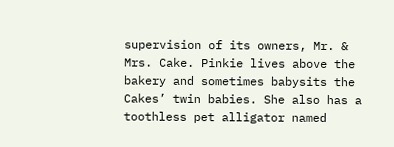supervision of its owners, Mr. & Mrs. Cake. Pinkie lives above the bakery and sometimes babysits the Cakes’ twin babies. She also has a toothless pet alligator named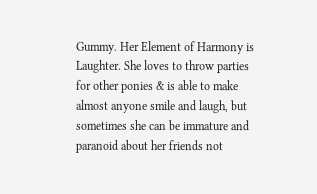Gummy. Her Element of Harmony is Laughter. She loves to throw parties for other ponies & is able to make almost anyone smile and laugh, but sometimes she can be immature and paranoid about her friends not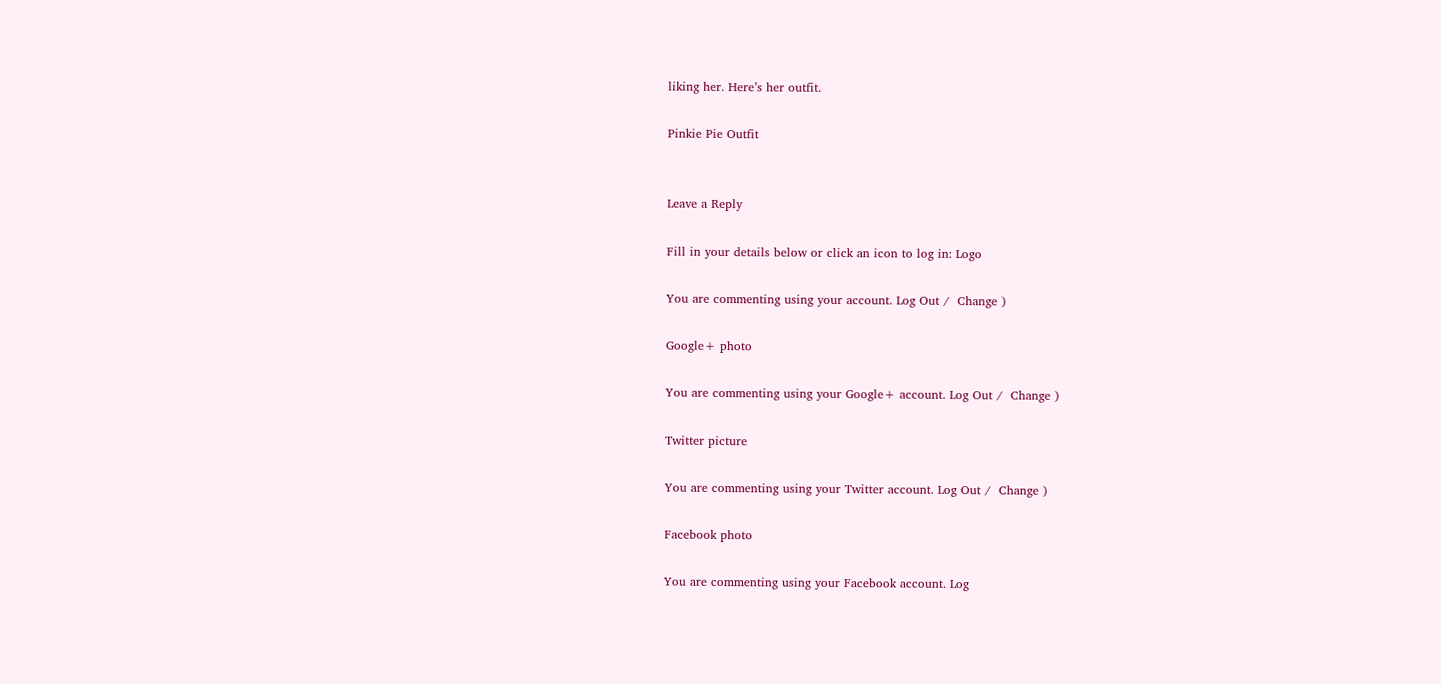liking her. Here’s her outfit.

Pinkie Pie Outfit


Leave a Reply

Fill in your details below or click an icon to log in: Logo

You are commenting using your account. Log Out /  Change )

Google+ photo

You are commenting using your Google+ account. Log Out /  Change )

Twitter picture

You are commenting using your Twitter account. Log Out /  Change )

Facebook photo

You are commenting using your Facebook account. Log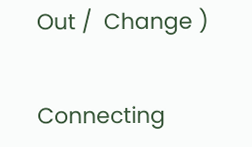Out /  Change )


Connecting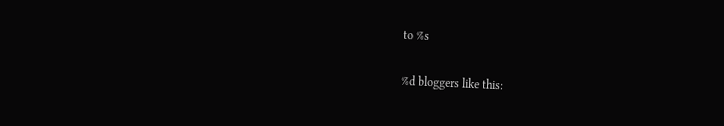to %s

%d bloggers like this: